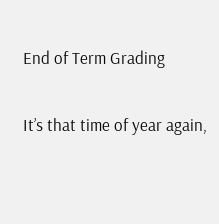End of Term Grading

It’s that time of year again,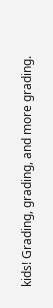kids! Grading, grading, and more grading.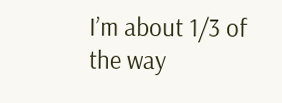I’m about 1/3 of the way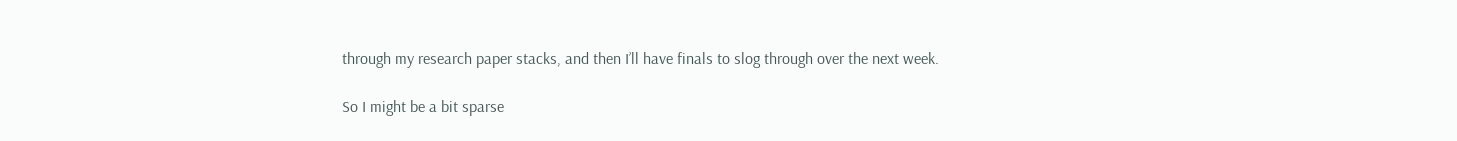through my research paper stacks, and then I’ll have finals to slog through over the next week.

So I might be a bit sparse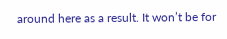around here as a result. It won’t be for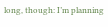long, though: I’m planning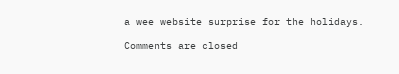a wee website surprise for the holidays.

Comments are closed